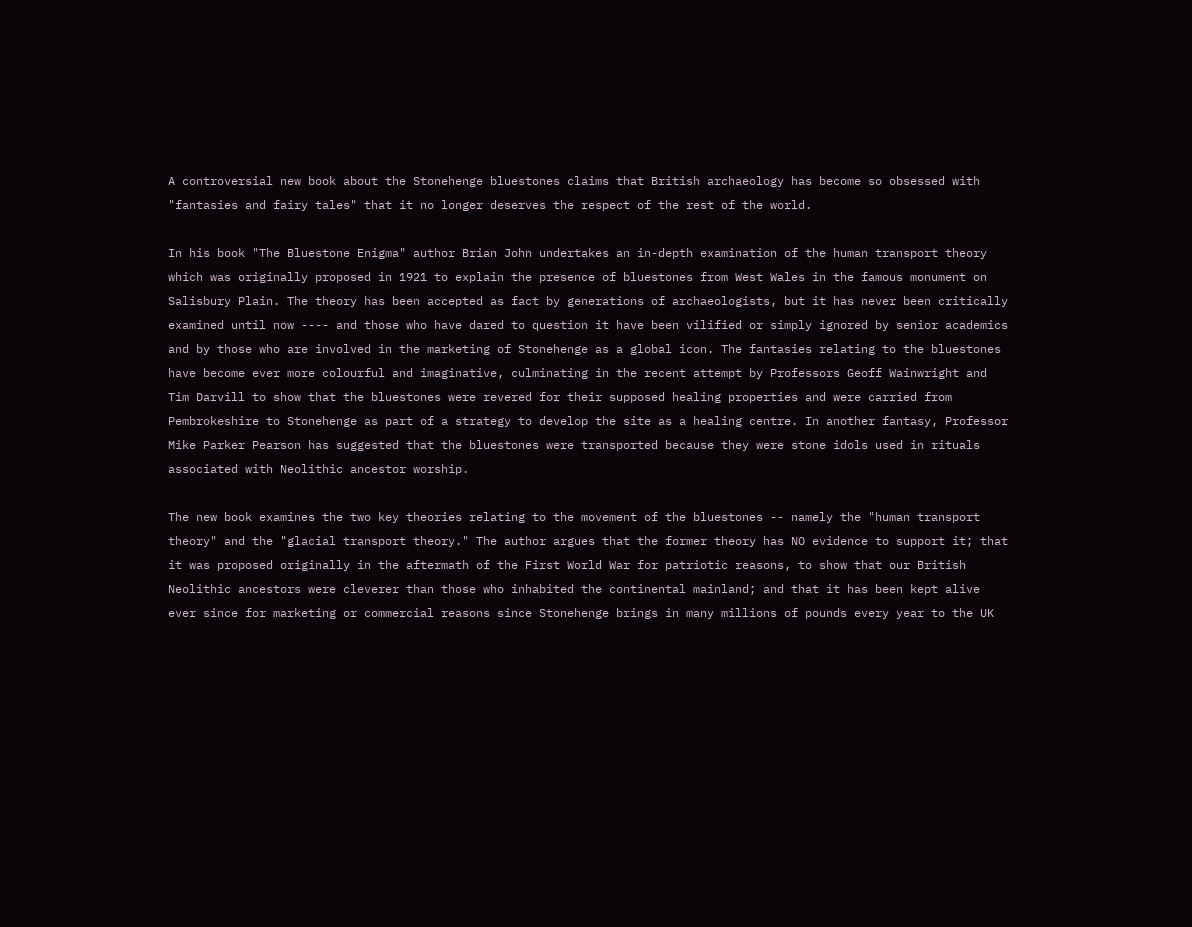A controversial new book about the Stonehenge bluestones claims that British archaeology has become so obsessed with "fantasies and fairy tales" that it no longer deserves the respect of the rest of the world.

In his book "The Bluestone Enigma" author Brian John undertakes an in-depth examination of the human transport theory which was originally proposed in 1921 to explain the presence of bluestones from West Wales in the famous monument on Salisbury Plain. The theory has been accepted as fact by generations of archaeologists, but it has never been critically examined until now ---- and those who have dared to question it have been vilified or simply ignored by senior academics and by those who are involved in the marketing of Stonehenge as a global icon. The fantasies relating to the bluestones have become ever more colourful and imaginative, culminating in the recent attempt by Professors Geoff Wainwright and Tim Darvill to show that the bluestones were revered for their supposed healing properties and were carried from Pembrokeshire to Stonehenge as part of a strategy to develop the site as a healing centre. In another fantasy, Professor Mike Parker Pearson has suggested that the bluestones were transported because they were stone idols used in rituals associated with Neolithic ancestor worship.

The new book examines the two key theories relating to the movement of the bluestones -- namely the "human transport theory" and the "glacial transport theory." The author argues that the former theory has NO evidence to support it; that it was proposed originally in the aftermath of the First World War for patriotic reasons, to show that our British Neolithic ancestors were cleverer than those who inhabited the continental mainland; and that it has been kept alive ever since for marketing or commercial reasons since Stonehenge brings in many millions of pounds every year to the UK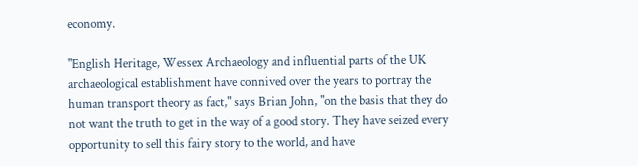economy.

"English Heritage, Wessex Archaeology and influential parts of the UK archaeological establishment have connived over the years to portray the human transport theory as fact," says Brian John, "on the basis that they do not want the truth to get in the way of a good story. They have seized every opportunity to sell this fairy story to the world, and have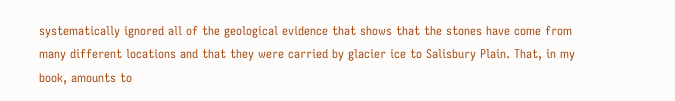systematically ignored all of the geological evidence that shows that the stones have come from many different locations and that they were carried by glacier ice to Salisbury Plain. That, in my book, amounts to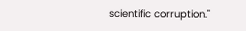scientific corruption."